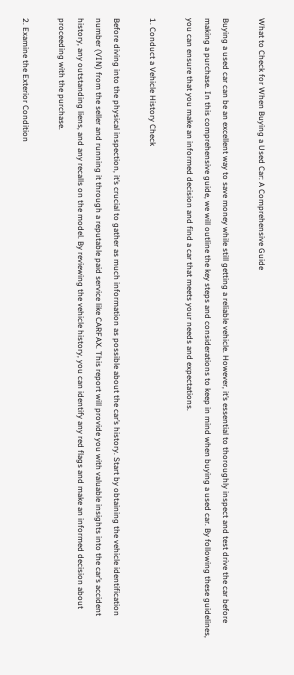What to Check for When Buying a Used Car: A Comprehensive Guide

Buying a used car can be an excellent way to save money while still getting a reliable vehicle. However, it’s essential to thoroughly inspect and test drive the car before making a purchase. In this comprehensive guide, we will outline the key steps and considerations to keep in mind when buying a used car. By following these guidelines, you can ensure that you make an informed decision and find a car that meets your needs and expectations.

1. Conduct a Vehicle History Check

Before diving into the physical inspection, it’s crucial to gather as much information as possible about the car’s history. Start by obtaining the vehicle identification number (VIN) from the seller and running it through a reputable paid service like CARFAX. This report will provide you with valuable insights into the car’s accident history, any outstanding liens, and any recalls on the model. By reviewing the vehicle history, you can identify any red flags and make an informed decision about proceeding with the purchase.

2. Examine the Exterior Condition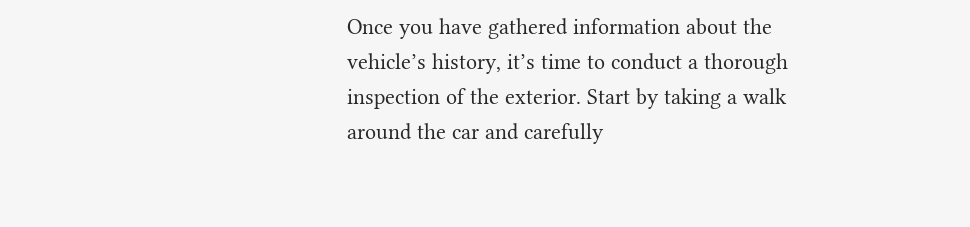Once you have gathered information about the vehicle’s history, it’s time to conduct a thorough inspection of the exterior. Start by taking a walk around the car and carefully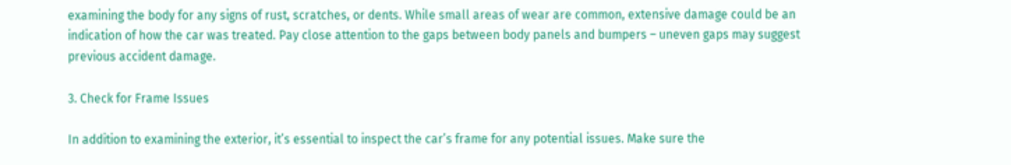examining the body for any signs of rust, scratches, or dents. While small areas of wear are common, extensive damage could be an indication of how the car was treated. Pay close attention to the gaps between body panels and bumpers – uneven gaps may suggest previous accident damage.

3. Check for Frame Issues

In addition to examining the exterior, it’s essential to inspect the car’s frame for any potential issues. Make sure the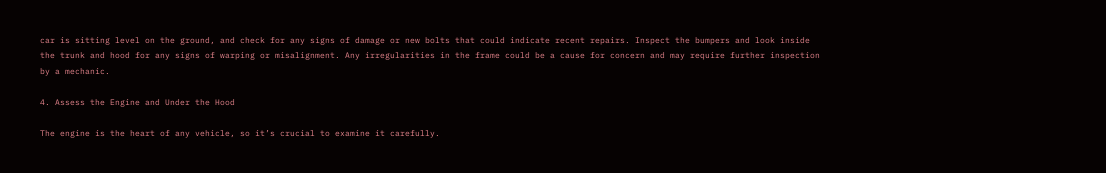car is sitting level on the ground, and check for any signs of damage or new bolts that could indicate recent repairs. Inspect the bumpers and look inside the trunk and hood for any signs of warping or misalignment. Any irregularities in the frame could be a cause for concern and may require further inspection by a mechanic.

4. Assess the Engine and Under the Hood

The engine is the heart of any vehicle, so it’s crucial to examine it carefully.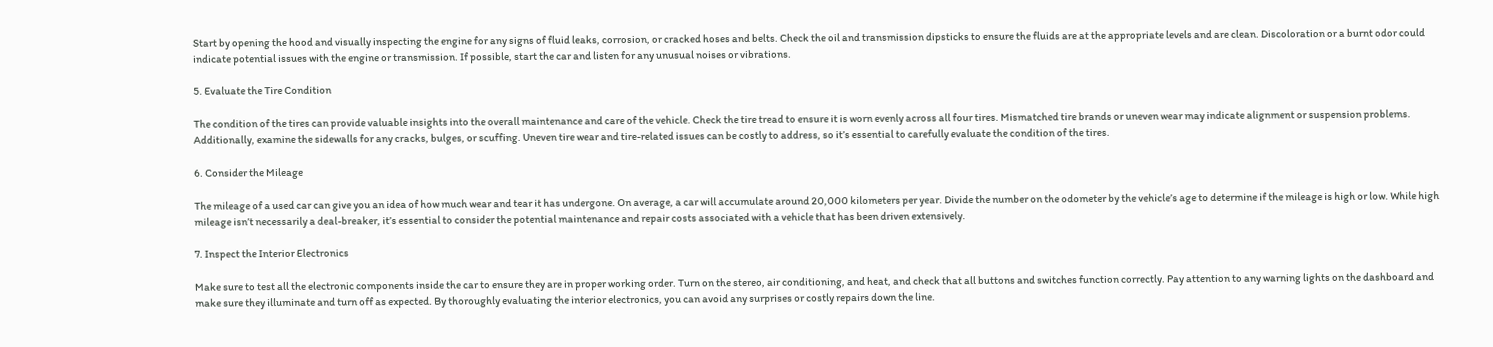Start by opening the hood and visually inspecting the engine for any signs of fluid leaks, corrosion, or cracked hoses and belts. Check the oil and transmission dipsticks to ensure the fluids are at the appropriate levels and are clean. Discoloration or a burnt odor could indicate potential issues with the engine or transmission. If possible, start the car and listen for any unusual noises or vibrations.

5. Evaluate the Tire Condition

The condition of the tires can provide valuable insights into the overall maintenance and care of the vehicle. Check the tire tread to ensure it is worn evenly across all four tires. Mismatched tire brands or uneven wear may indicate alignment or suspension problems. Additionally, examine the sidewalls for any cracks, bulges, or scuffing. Uneven tire wear and tire-related issues can be costly to address, so it’s essential to carefully evaluate the condition of the tires.

6. Consider the Mileage

The mileage of a used car can give you an idea of how much wear and tear it has undergone. On average, a car will accumulate around 20,000 kilometers per year. Divide the number on the odometer by the vehicle’s age to determine if the mileage is high or low. While high mileage isn’t necessarily a deal-breaker, it’s essential to consider the potential maintenance and repair costs associated with a vehicle that has been driven extensively.

7. Inspect the Interior Electronics

Make sure to test all the electronic components inside the car to ensure they are in proper working order. Turn on the stereo, air conditioning, and heat, and check that all buttons and switches function correctly. Pay attention to any warning lights on the dashboard and make sure they illuminate and turn off as expected. By thoroughly evaluating the interior electronics, you can avoid any surprises or costly repairs down the line.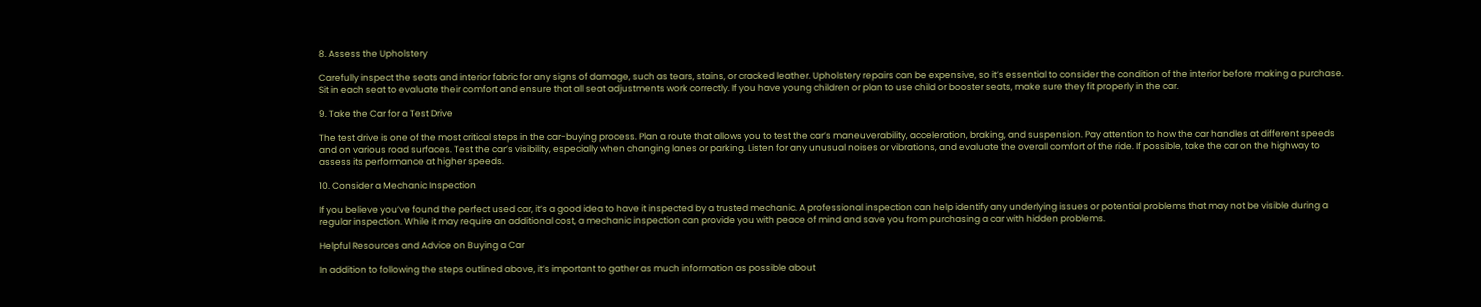8. Assess the Upholstery

Carefully inspect the seats and interior fabric for any signs of damage, such as tears, stains, or cracked leather. Upholstery repairs can be expensive, so it’s essential to consider the condition of the interior before making a purchase. Sit in each seat to evaluate their comfort and ensure that all seat adjustments work correctly. If you have young children or plan to use child or booster seats, make sure they fit properly in the car.

9. Take the Car for a Test Drive

The test drive is one of the most critical steps in the car-buying process. Plan a route that allows you to test the car’s maneuverability, acceleration, braking, and suspension. Pay attention to how the car handles at different speeds and on various road surfaces. Test the car’s visibility, especially when changing lanes or parking. Listen for any unusual noises or vibrations, and evaluate the overall comfort of the ride. If possible, take the car on the highway to assess its performance at higher speeds.

10. Consider a Mechanic Inspection

If you believe you’ve found the perfect used car, it’s a good idea to have it inspected by a trusted mechanic. A professional inspection can help identify any underlying issues or potential problems that may not be visible during a regular inspection. While it may require an additional cost, a mechanic inspection can provide you with peace of mind and save you from purchasing a car with hidden problems.

Helpful Resources and Advice on Buying a Car

In addition to following the steps outlined above, it’s important to gather as much information as possible about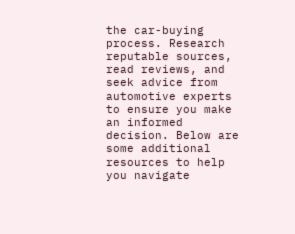the car-buying process. Research reputable sources, read reviews, and seek advice from automotive experts to ensure you make an informed decision. Below are some additional resources to help you navigate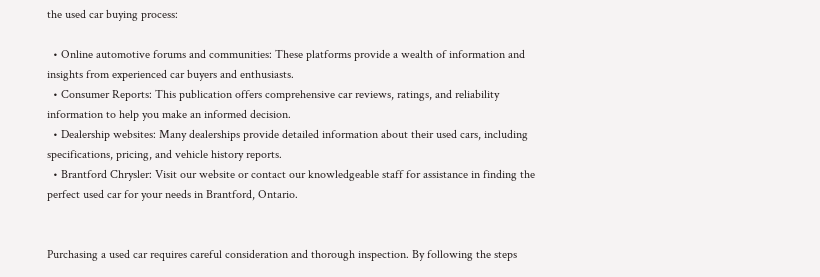the used car buying process:

  • Online automotive forums and communities: These platforms provide a wealth of information and insights from experienced car buyers and enthusiasts.
  • Consumer Reports: This publication offers comprehensive car reviews, ratings, and reliability information to help you make an informed decision.
  • Dealership websites: Many dealerships provide detailed information about their used cars, including specifications, pricing, and vehicle history reports.
  • Brantford Chrysler: Visit our website or contact our knowledgeable staff for assistance in finding the perfect used car for your needs in Brantford, Ontario.


Purchasing a used car requires careful consideration and thorough inspection. By following the steps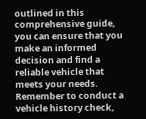outlined in this comprehensive guide, you can ensure that you make an informed decision and find a reliable vehicle that meets your needs. Remember to conduct a vehicle history check,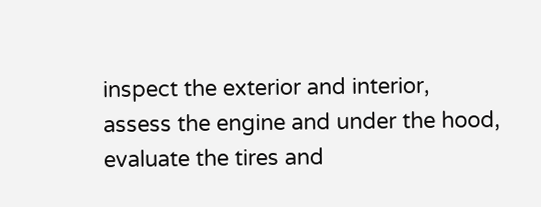inspect the exterior and interior, assess the engine and under the hood, evaluate the tires and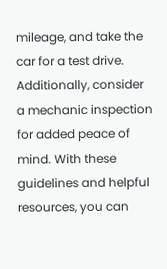mileage, and take the car for a test drive. Additionally, consider a mechanic inspection for added peace of mind. With these guidelines and helpful resources, you can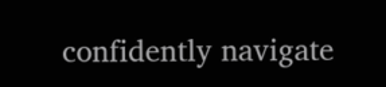confidently navigate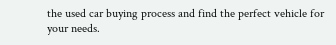the used car buying process and find the perfect vehicle for your needs.